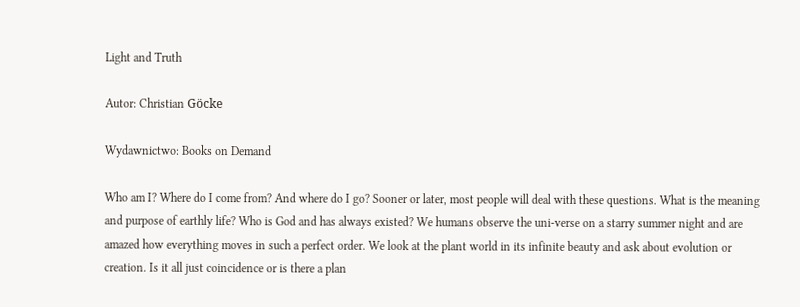Light and Truth

Autor: Christian Göcke

Wydawnictwo: Books on Demand

Who am I? Where do I come from? And where do I go? Sooner or later, most people will deal with these questions. What is the meaning and purpose of earthly life? Who is God and has always existed? We humans observe the uni-verse on a starry summer night and are amazed how everything moves in such a perfect order. We look at the plant world in its infinite beauty and ask about evolution or creation. Is it all just coincidence or is there a plan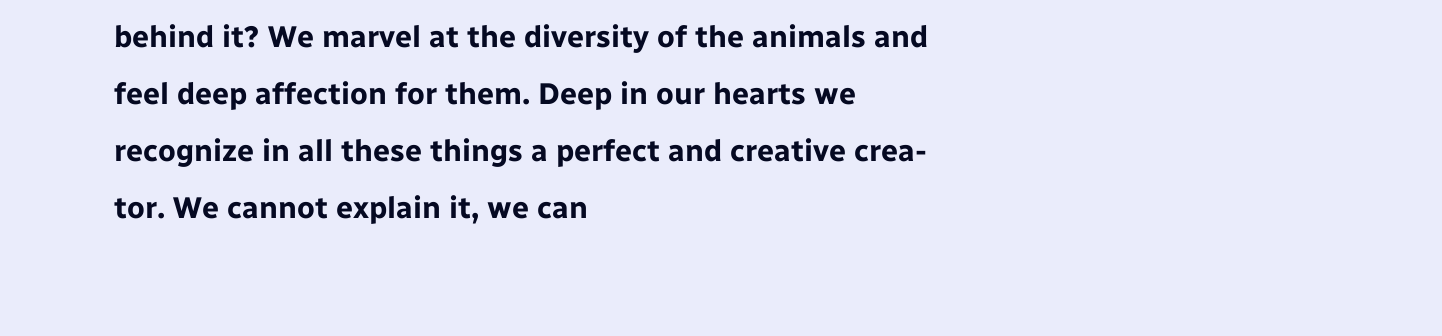behind it? We marvel at the diversity of the animals and feel deep affection for them. Deep in our hearts we recognize in all these things a perfect and creative crea-tor. We cannot explain it, we can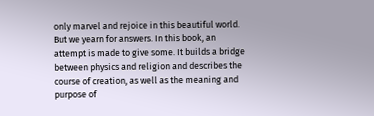only marvel and rejoice in this beautiful world. But we yearn for answers. In this book, an attempt is made to give some. It builds a bridge between physics and religion and describes the course of creation, as well as the meaning and purpose of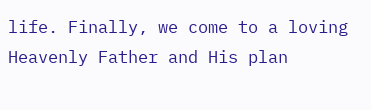life. Finally, we come to a loving Heavenly Father and His plan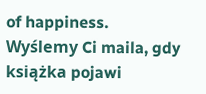of happiness.
Wyślemy Ci maila, gdy książka pojawi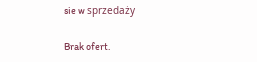sie w sprzedaży

Brak ofert.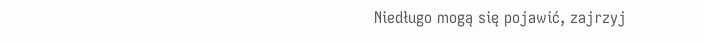Niedługo mogą się pojawić, zajrzyj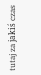tutaj za jakiś czas